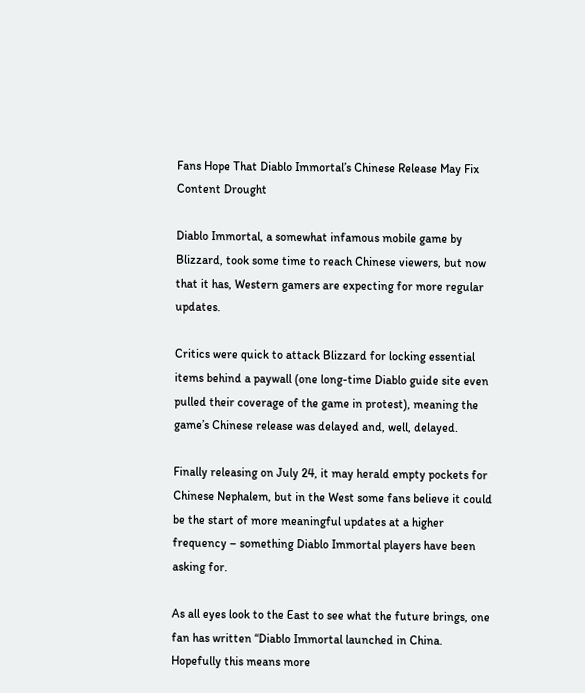Fans Hope That Diablo Immortal’s Chinese Release May Fix Content Drought

Diablo Immortal, a somewhat infamous mobile game by Blizzard, took some time to reach Chinese viewers, but now that it has, Western gamers are expecting for more regular updates.

Critics were quick to attack Blizzard for locking essential items behind a paywall (one long-time Diablo guide site even pulled their coverage of the game in protest), meaning the game’s Chinese release was delayed and, well, delayed.

Finally releasing on July 24, it may herald empty pockets for Chinese Nephalem, but in the West some fans believe it could be the start of more meaningful updates at a higher frequency – something Diablo Immortal players have been asking for.

As all eyes look to the East to see what the future brings, one fan has written “Diablo Immortal launched in China. Hopefully this means more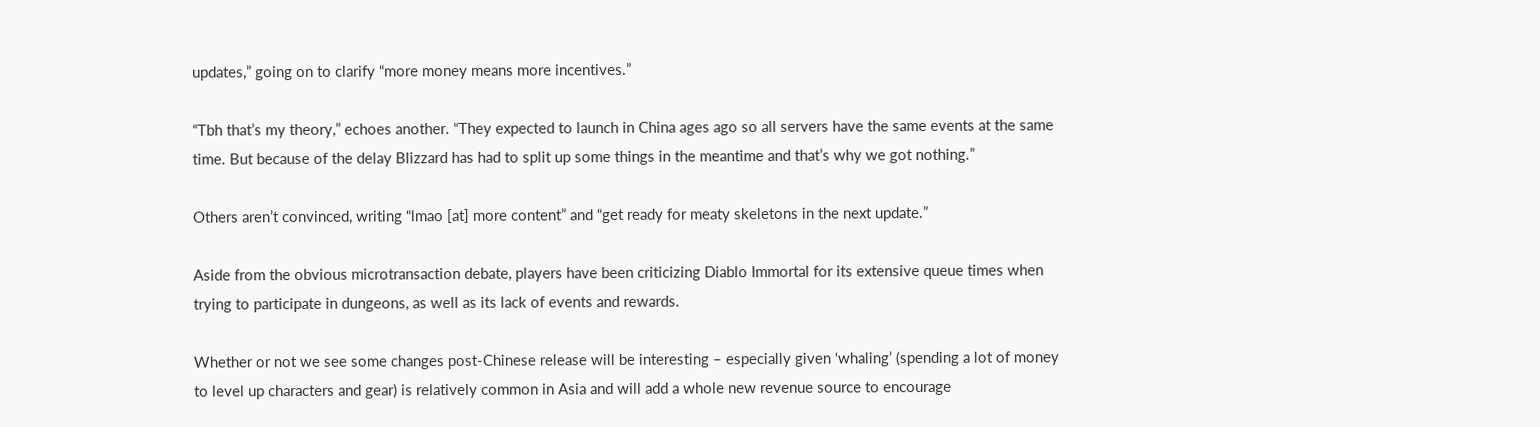updates,” going on to clarify “more money means more incentives.”

“Tbh that’s my theory,” echoes another. “They expected to launch in China ages ago so all servers have the same events at the same time. But because of the delay Blizzard has had to split up some things in the meantime and that’s why we got nothing.”

Others aren’t convinced, writing “lmao [at] more content” and “get ready for meaty skeletons in the next update.”

Aside from the obvious microtransaction debate, players have been criticizing Diablo Immortal for its extensive queue times when trying to participate in dungeons, as well as its lack of events and rewards.

Whether or not we see some changes post-Chinese release will be interesting – especially given ‘whaling’ (spending a lot of money to level up characters and gear) is relatively common in Asia and will add a whole new revenue source to encourage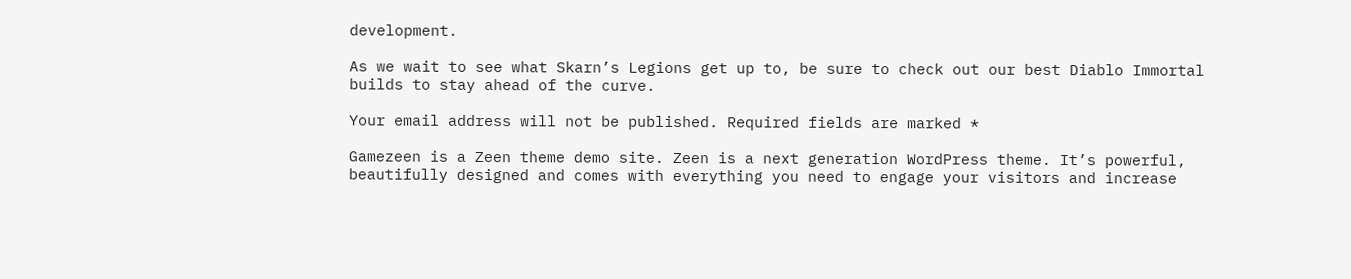development.

As we wait to see what Skarn’s Legions get up to, be sure to check out our best Diablo Immortal builds to stay ahead of the curve.

Your email address will not be published. Required fields are marked *

Gamezeen is a Zeen theme demo site. Zeen is a next generation WordPress theme. It’s powerful, beautifully designed and comes with everything you need to engage your visitors and increase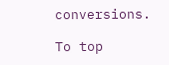conversions.

To top